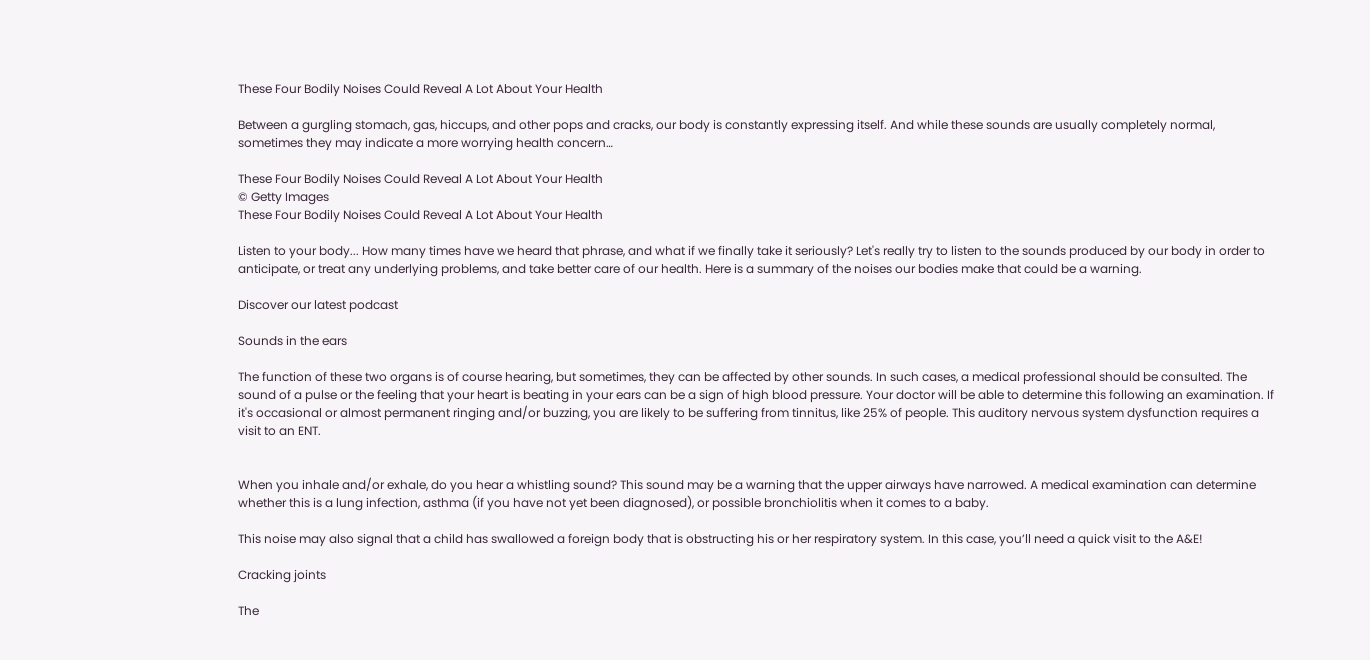These Four Bodily Noises Could Reveal A Lot About Your Health

Between a gurgling stomach, gas, hiccups, and other pops and cracks, our body is constantly expressing itself. And while these sounds are usually completely normal, sometimes they may indicate a more worrying health concern…

These Four Bodily Noises Could Reveal A Lot About Your Health
© Getty Images
These Four Bodily Noises Could Reveal A Lot About Your Health

Listen to your body... How many times have we heard that phrase, and what if we finally take it seriously? Let's really try to listen to the sounds produced by our body in order to anticipate, or treat any underlying problems, and take better care of our health. Here is a summary of the noises our bodies make that could be a warning.

Discover our latest podcast

Sounds in the ears

The function of these two organs is of course hearing, but sometimes, they can be affected by other sounds. In such cases, a medical professional should be consulted. The sound of a pulse or the feeling that your heart is beating in your ears can be a sign of high blood pressure. Your doctor will be able to determine this following an examination. If it's occasional or almost permanent ringing and/or buzzing, you are likely to be suffering from tinnitus, like 25% of people. This auditory nervous system dysfunction requires a visit to an ENT.


When you inhale and/or exhale, do you hear a whistling sound? This sound may be a warning that the upper airways have narrowed. A medical examination can determine whether this is a lung infection, asthma (if you have not yet been diagnosed), or possible bronchiolitis when it comes to a baby.

This noise may also signal that a child has swallowed a foreign body that is obstructing his or her respiratory system. In this case, you’ll need a quick visit to the A&E!

Cracking joints

The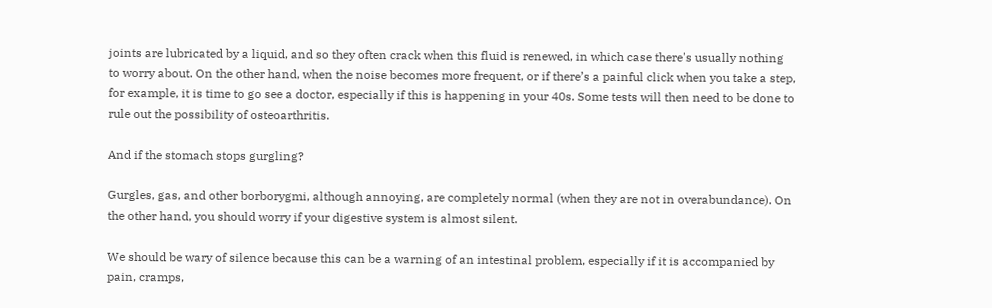joints are lubricated by a liquid, and so they often crack when this fluid is renewed, in which case there's usually nothing to worry about. On the other hand, when the noise becomes more frequent, or if there’s a painful click when you take a step, for example, it is time to go see a doctor, especially if this is happening in your 40s. Some tests will then need to be done to rule out the possibility of osteoarthritis.

And if the stomach stops gurgling?

Gurgles, gas, and other borborygmi, although annoying, are completely normal (when they are not in overabundance). On the other hand, you should worry if your digestive system is almost silent.

We should be wary of silence because this can be a warning of an intestinal problem, especially if it is accompanied by pain, cramps,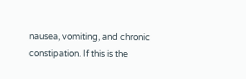nausea, vomiting, and chronic constipation. If this is the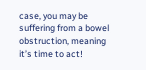case, you may be suffering from a bowel obstruction, meaning it’s time to act!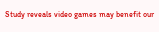Study reveals video games may benefit our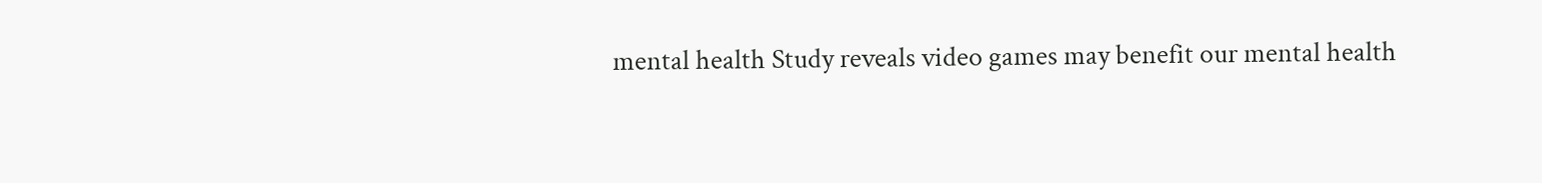mental health Study reveals video games may benefit our mental health